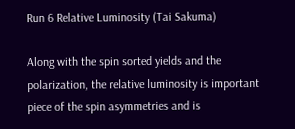Run 6 Relative Luminosity (Tai Sakuma)

Along with the spin sorted yields and the polarization, the relative luminosity is important piece of the spin asymmetries and is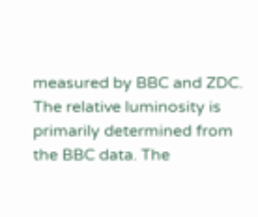measured by BBC and ZDC. The relative luminosity is primarily determined from the BBC data. The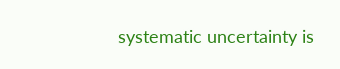systematic uncertainty is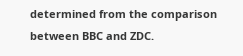determined from the comparison between BBC and ZDC.